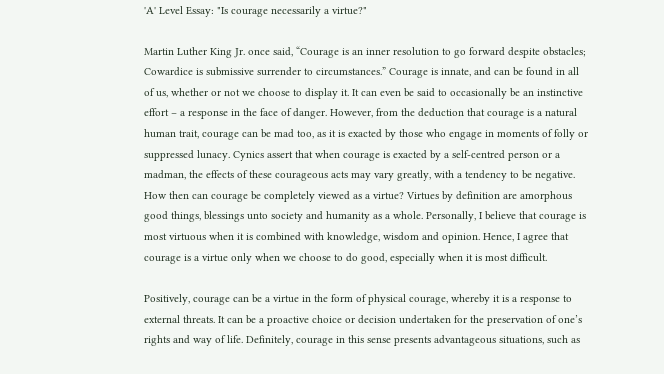'A' Level Essay: "Is courage necessarily a virtue?"

Martin Luther King Jr. once said, “Courage is an inner resolution to go forward despite obstacles; Cowardice is submissive surrender to circumstances.” Courage is innate, and can be found in all of us, whether or not we choose to display it. It can even be said to occasionally be an instinctive effort – a response in the face of danger. However, from the deduction that courage is a natural human trait, courage can be mad too, as it is exacted by those who engage in moments of folly or suppressed lunacy. Cynics assert that when courage is exacted by a self-centred person or a madman, the effects of these courageous acts may vary greatly, with a tendency to be negative. How then can courage be completely viewed as a virtue? Virtues by definition are amorphous good things, blessings unto society and humanity as a whole. Personally, I believe that courage is most virtuous when it is combined with knowledge, wisdom and opinion. Hence, I agree that courage is a virtue only when we choose to do good, especially when it is most difficult.

Positively, courage can be a virtue in the form of physical courage, whereby it is a response to external threats. It can be a proactive choice or decision undertaken for the preservation of one’s rights and way of life. Definitely, courage in this sense presents advantageous situations, such as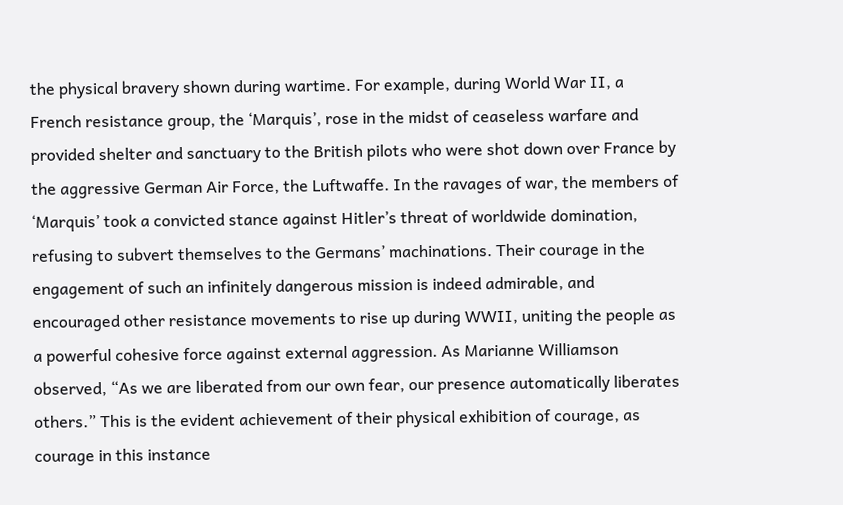the physical bravery shown during wartime. For example, during World War II, a French resistance group, the ‘Marquis’, rose in the midst of ceaseless warfare and provided shelter and sanctuary to the British pilots who were shot down over France by the aggressive German Air Force, the Luftwaffe. In the ravages of war, the members of ‘Marquis’ took a convicted stance against Hitler’s threat of worldwide domination, refusing to subvert themselves to the Germans’ machinations. Their courage in the engagement of such an infinitely dangerous mission is indeed admirable, and encouraged other resistance movements to rise up during WWII, uniting the people as a powerful cohesive force against external aggression. As Marianne Williamson observed, “As we are liberated from our own fear, our presence automatically liberates others.” This is the evident achievement of their physical exhibition of courage, as courage in this instance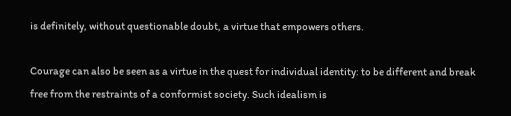is definitely, without questionable doubt, a virtue that empowers others.

Courage can also be seen as a virtue in the quest for individual identity: to be different and break free from the restraints of a conformist society. Such idealism is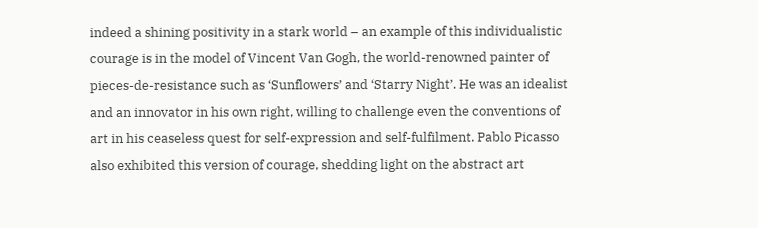indeed a shining positivity in a stark world – an example of this individualistic courage is in the model of Vincent Van Gogh, the world-renowned painter of pieces-de-resistance such as ‘Sunflowers’ and ‘Starry Night’. He was an idealist and an innovator in his own right, willing to challenge even the conventions of art in his ceaseless quest for self-expression and self-fulfilment. Pablo Picasso also exhibited this version of courage, shedding light on the abstract art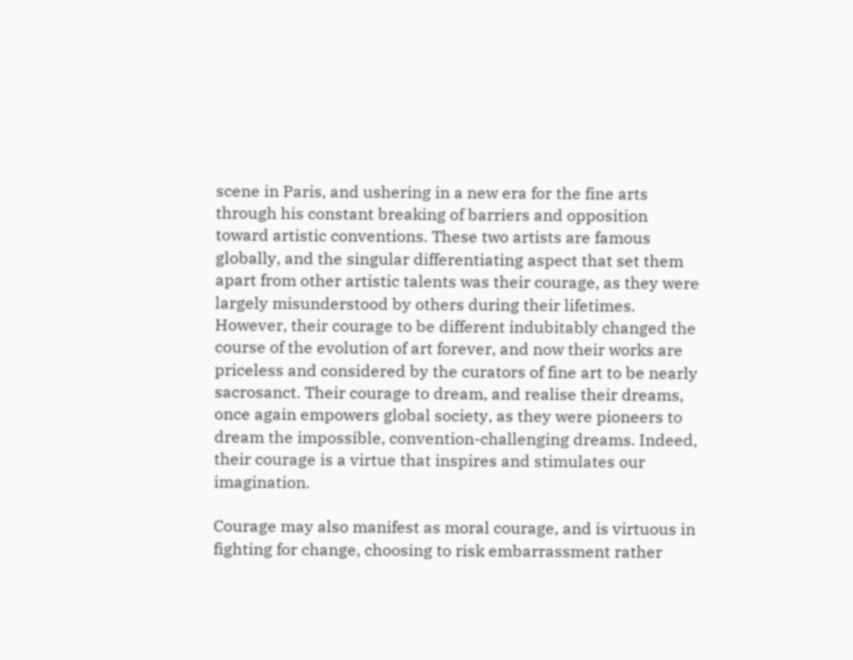scene in Paris, and ushering in a new era for the fine arts through his constant breaking of barriers and opposition toward artistic conventions. These two artists are famous globally, and the singular differentiating aspect that set them apart from other artistic talents was their courage, as they were largely misunderstood by others during their lifetimes. However, their courage to be different indubitably changed the course of the evolution of art forever, and now their works are priceless and considered by the curators of fine art to be nearly sacrosanct. Their courage to dream, and realise their dreams, once again empowers global society, as they were pioneers to dream the impossible, convention-challenging dreams. Indeed, their courage is a virtue that inspires and stimulates our imagination.

Courage may also manifest as moral courage, and is virtuous in fighting for change, choosing to risk embarrassment rather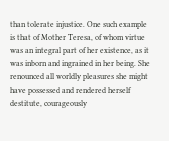than tolerate injustice. One such example is that of Mother Teresa, of whom virtue was an integral part of her existence, as it was inborn and ingrained in her being. She renounced all worldly pleasures she might have possessed and rendered herself destitute, courageously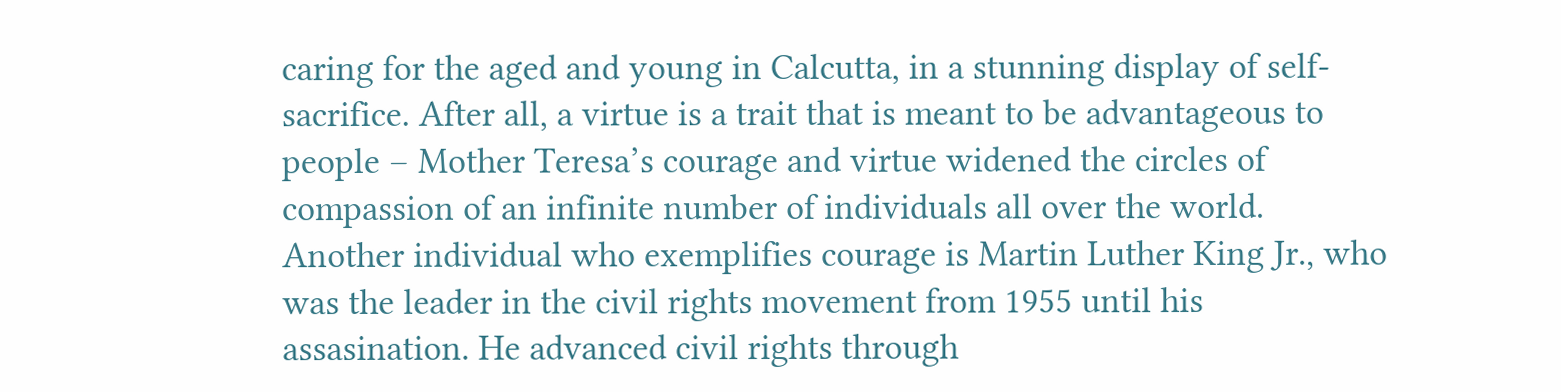caring for the aged and young in Calcutta, in a stunning display of self-sacrifice. After all, a virtue is a trait that is meant to be advantageous to people – Mother Teresa’s courage and virtue widened the circles of compassion of an infinite number of individuals all over the world. Another individual who exemplifies courage is Martin Luther King Jr., who was the leader in the civil rights movement from 1955 until his assasination. He advanced civil rights through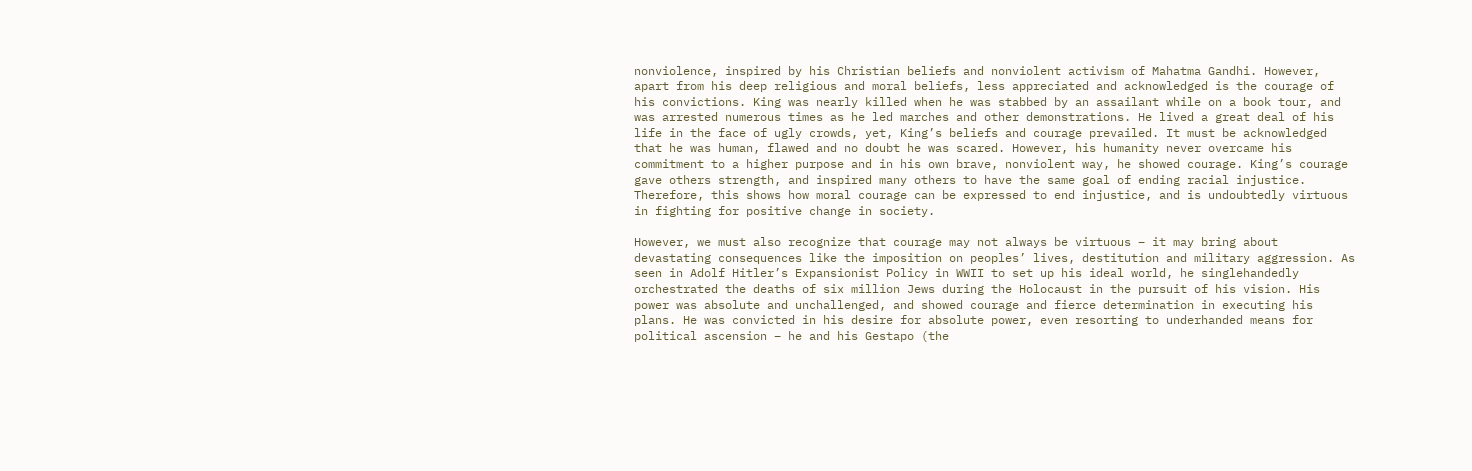nonviolence, inspired by his Christian beliefs and nonviolent activism of Mahatma Gandhi. However, apart from his deep religious and moral beliefs, less appreciated and acknowledged is the courage of his convictions. King was nearly killed when he was stabbed by an assailant while on a book tour, and was arrested numerous times as he led marches and other demonstrations. He lived a great deal of his life in the face of ugly crowds, yet, King’s beliefs and courage prevailed. It must be acknowledged that he was human, flawed and no doubt he was scared. However, his humanity never overcame his commitment to a higher purpose and in his own brave, nonviolent way, he showed courage. King’s courage gave others strength, and inspired many others to have the same goal of ending racial injustice. Therefore, this shows how moral courage can be expressed to end injustice, and is undoubtedly virtuous in fighting for positive change in society.

However, we must also recognize that courage may not always be virtuous – it may bring about devastating consequences like the imposition on peoples’ lives, destitution and military aggression. As seen in Adolf Hitler’s Expansionist Policy in WWII to set up his ideal world, he singlehandedly orchestrated the deaths of six million Jews during the Holocaust in the pursuit of his vision. His power was absolute and unchallenged, and showed courage and fierce determination in executing his plans. He was convicted in his desire for absolute power, even resorting to underhanded means for political ascension – he and his Gestapo (the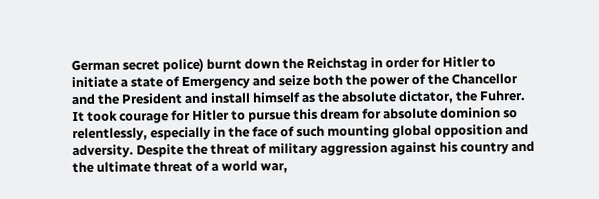German secret police) burnt down the Reichstag in order for Hitler to initiate a state of Emergency and seize both the power of the Chancellor and the President and install himself as the absolute dictator, the Fuhrer. It took courage for Hitler to pursue this dream for absolute dominion so relentlessly, especially in the face of such mounting global opposition and adversity. Despite the threat of military aggression against his country and the ultimate threat of a world war,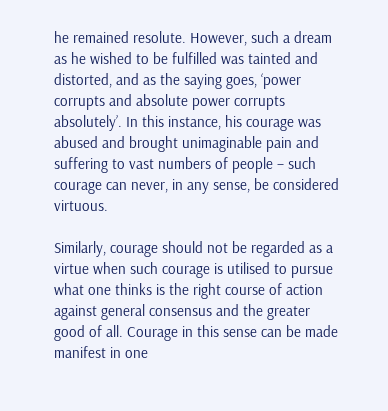he remained resolute. However, such a dream as he wished to be fulfilled was tainted and distorted, and as the saying goes, ‘power corrupts and absolute power corrupts absolutely’. In this instance, his courage was abused and brought unimaginable pain and suffering to vast numbers of people – such courage can never, in any sense, be considered virtuous.

Similarly, courage should not be regarded as a virtue when such courage is utilised to pursue what one thinks is the right course of action against general consensus and the greater good of all. Courage in this sense can be made manifest in one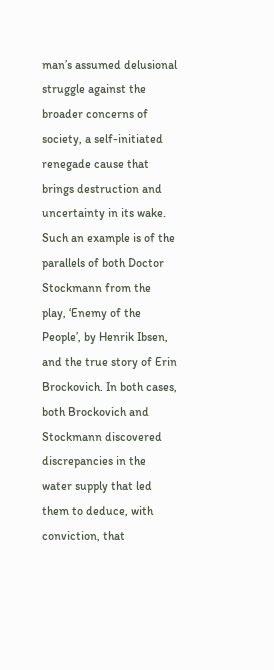man’s assumed delusional struggle against the broader concerns of society, a self-initiated renegade cause that brings destruction and uncertainty in its wake. Such an example is of the parallels of both Doctor Stockmann from the play, ‘Enemy of the People’, by Henrik Ibsen, and the true story of Erin Brockovich. In both cases, both Brockovich and Stockmann discovered discrepancies in the water supply that led them to deduce, with conviction, that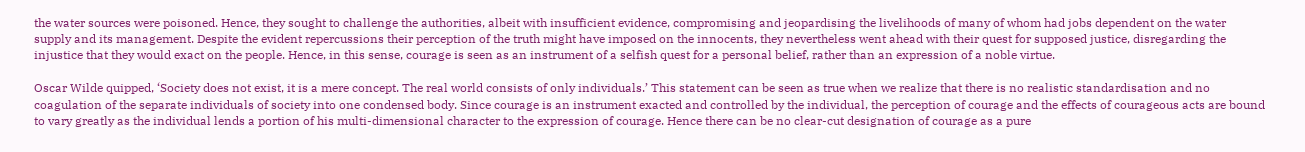the water sources were poisoned. Hence, they sought to challenge the authorities, albeit with insufficient evidence, compromising and jeopardising the livelihoods of many of whom had jobs dependent on the water supply and its management. Despite the evident repercussions their perception of the truth might have imposed on the innocents, they nevertheless went ahead with their quest for supposed justice, disregarding the injustice that they would exact on the people. Hence, in this sense, courage is seen as an instrument of a selfish quest for a personal belief, rather than an expression of a noble virtue.

Oscar Wilde quipped, ‘Society does not exist, it is a mere concept. The real world consists of only individuals.’ This statement can be seen as true when we realize that there is no realistic standardisation and no coagulation of the separate individuals of society into one condensed body. Since courage is an instrument exacted and controlled by the individual, the perception of courage and the effects of courageous acts are bound to vary greatly as the individual lends a portion of his multi-dimensional character to the expression of courage. Hence there can be no clear-cut designation of courage as a pure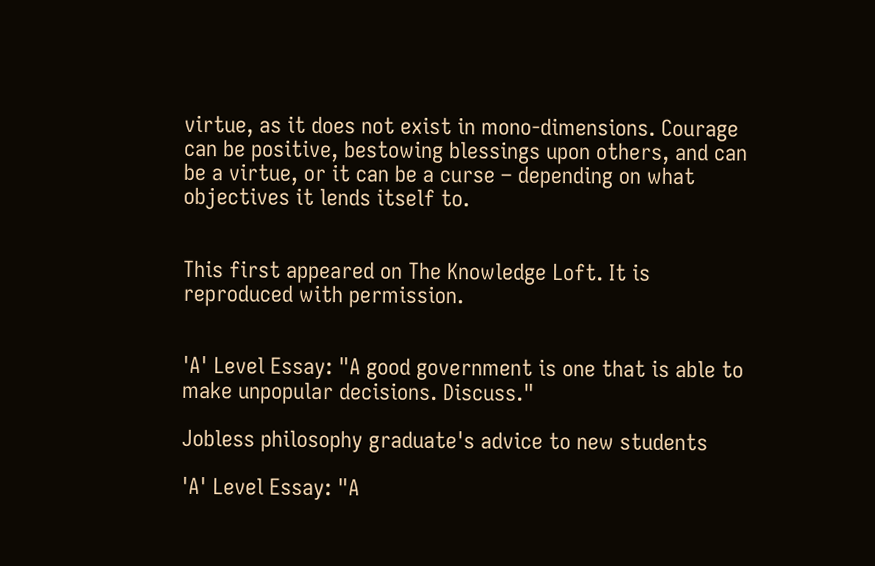virtue, as it does not exist in mono-dimensions. Courage can be positive, bestowing blessings upon others, and can be a virtue, or it can be a curse – depending on what objectives it lends itself to.


This first appeared on The Knowledge Loft. It is reproduced with permission.


'A' Level Essay: "A good government is one that is able to make unpopular decisions. Discuss."

Jobless philosophy graduate's advice to new students

'A' Level Essay: "A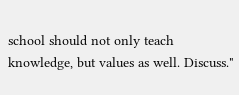school should not only teach knowledge, but values as well. Discuss."